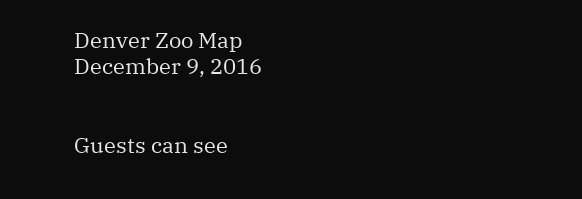Denver Zoo Map
December 9, 2016


Guests can see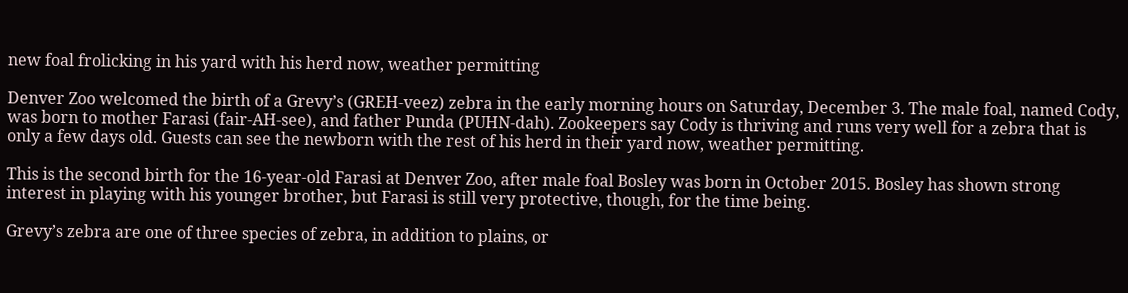new foal frolicking in his yard with his herd now, weather permitting

Denver Zoo welcomed the birth of a Grevy’s (GREH-veez) zebra in the early morning hours on Saturday, December 3. The male foal, named Cody, was born to mother Farasi (fair-AH-see), and father Punda (PUHN-dah). Zookeepers say Cody is thriving and runs very well for a zebra that is only a few days old. Guests can see the newborn with the rest of his herd in their yard now, weather permitting.

This is the second birth for the 16-year-old Farasi at Denver Zoo, after male foal Bosley was born in October 2015. Bosley has shown strong interest in playing with his younger brother, but Farasi is still very protective, though, for the time being.

Grevy’s zebra are one of three species of zebra, in addition to plains, or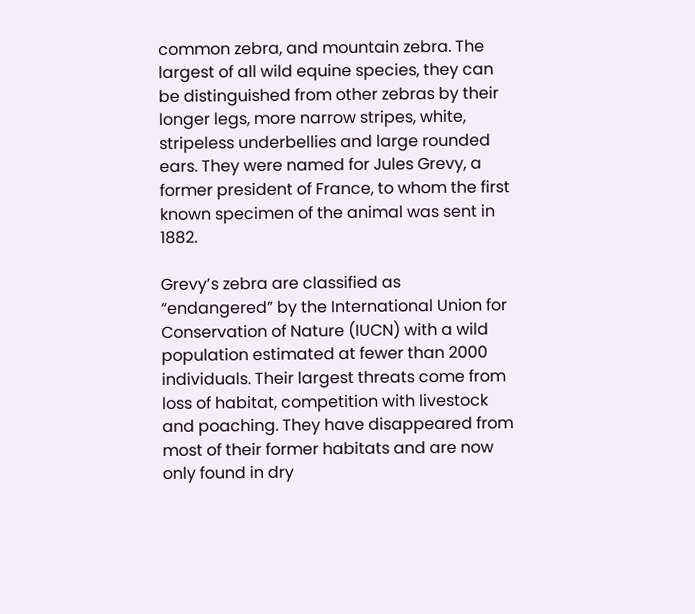common zebra, and mountain zebra. The largest of all wild equine species, they can be distinguished from other zebras by their longer legs, more narrow stripes, white, stripeless underbellies and large rounded ears. They were named for Jules Grevy, a former president of France, to whom the first known specimen of the animal was sent in 1882.

Grevy’s zebra are classified as “endangered” by the International Union for Conservation of Nature (IUCN) with a wild population estimated at fewer than 2000 individuals. Their largest threats come from loss of habitat, competition with livestock and poaching. They have disappeared from most of their former habitats and are now only found in dry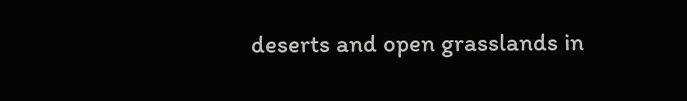deserts and open grasslands in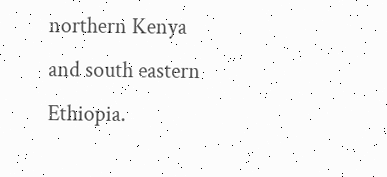northern Kenya and south eastern Ethiopia.